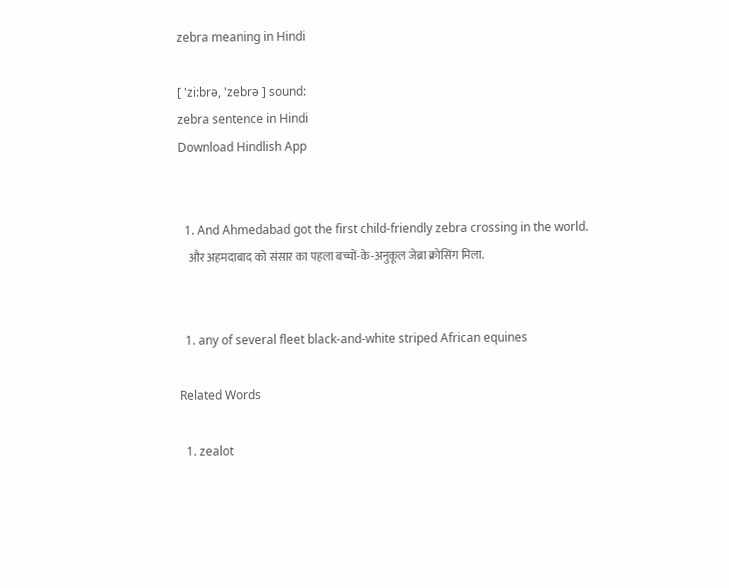zebra meaning in Hindi

[ 'zi:brə, 'zebrə ] sound:
zebra sentence in Hindi
Download Hindlish App


  1. And Ahmedabad got the first child-friendly zebra crossing in the world.
    और अहमदाबाद को संसार का पहला बच्चों-के-अनुकूल जेब्रा क्रोसिंग मिला.


  1. any of several fleet black-and-white striped African equines

Related Words

  1. zealot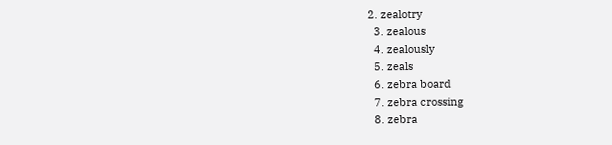2. zealotry
  3. zealous
  4. zealously
  5. zeals
  6. zebra board
  7. zebra crossing
  8. zebra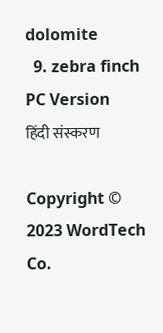dolomite
  9. zebra finch
PC Version
हिंदी संस्करण

Copyright © 2023 WordTech Co.